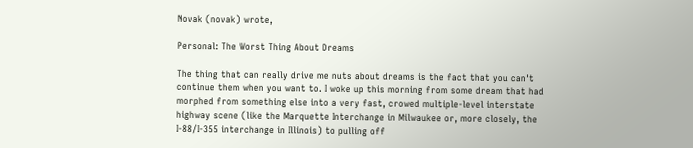Novak (novak) wrote,

Personal: The Worst Thing About Dreams

The thing that can really drive me nuts about dreams is the fact that you can't continue them when you want to. I woke up this morning from some dream that had morphed from something else into a very fast, crowed multiple-level interstate highway scene (like the Marquette Interchange in Milwaukee or, more closely, the I-88/I-355 interchange in Illinois) to pulling off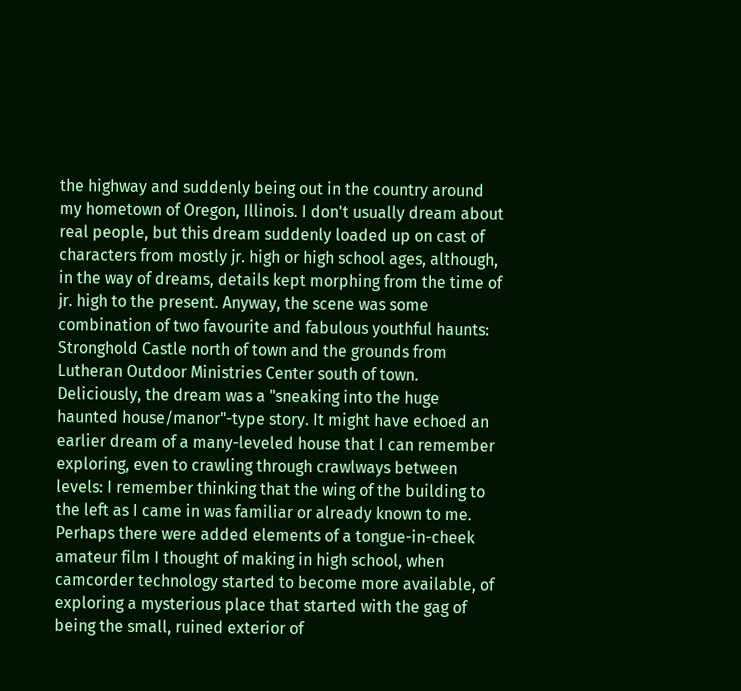the highway and suddenly being out in the country around my hometown of Oregon, Illinois. I don't usually dream about real people, but this dream suddenly loaded up on cast of characters from mostly jr. high or high school ages, although, in the way of dreams, details kept morphing from the time of jr. high to the present. Anyway, the scene was some combination of two favourite and fabulous youthful haunts: Stronghold Castle north of town and the grounds from Lutheran Outdoor Ministries Center south of town. Deliciously, the dream was a "sneaking into the huge haunted house/manor"-type story. It might have echoed an earlier dream of a many-leveled house that I can remember exploring, even to crawling through crawlways between levels: I remember thinking that the wing of the building to the left as I came in was familiar or already known to me. Perhaps there were added elements of a tongue-in-cheek amateur film I thought of making in high school, when camcorder technology started to become more available, of exploring a mysterious place that started with the gag of being the small, ruined exterior of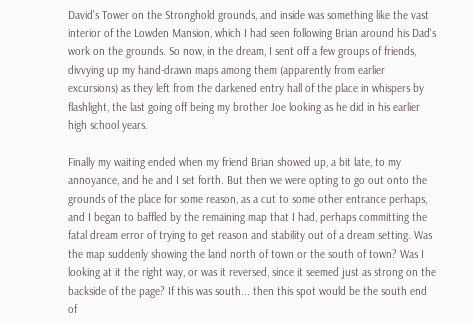David's Tower on the Stronghold grounds, and inside was something like the vast interior of the Lowden Mansion, which I had seen following Brian around his Dad's work on the grounds. So now, in the dream, I sent off a few groups of friends, divvying up my hand-drawn maps among them (apparently from earlier excursions) as they left from the darkened entry hall of the place in whispers by flashlight, the last going off being my brother Joe looking as he did in his earlier high school years.

Finally my waiting ended when my friend Brian showed up, a bit late, to my annoyance, and he and I set forth. But then we were opting to go out onto the grounds of the place for some reason, as a cut to some other entrance perhaps, and I began to baffled by the remaining map that I had, perhaps committing the fatal dream error of trying to get reason and stability out of a dream setting. Was the map suddenly showing the land north of town or the south of town? Was I looking at it the right way, or was it reversed, since it seemed just as strong on the backside of the page? If this was south... then this spot would be the south end of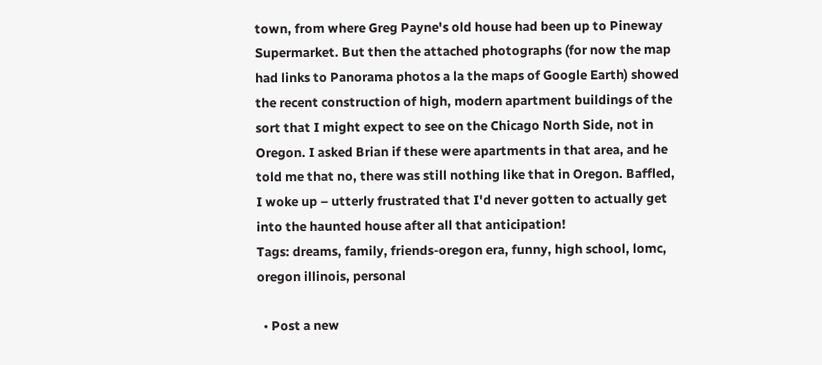town, from where Greg Payne's old house had been up to Pineway Supermarket. But then the attached photographs (for now the map had links to Panorama photos a la the maps of Google Earth) showed the recent construction of high, modern apartment buildings of the sort that I might expect to see on the Chicago North Side, not in Oregon. I asked Brian if these were apartments in that area, and he told me that no, there was still nothing like that in Oregon. Baffled, I woke up – utterly frustrated that I'd never gotten to actually get into the haunted house after all that anticipation!
Tags: dreams, family, friends-oregon era, funny, high school, lomc, oregon illinois, personal

  • Post a new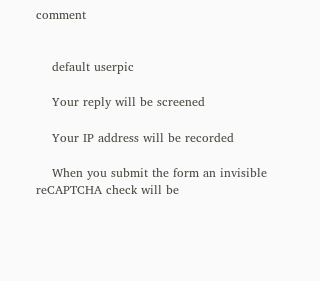comment


    default userpic

    Your reply will be screened

    Your IP address will be recorded

    When you submit the form an invisible reCAPTCHA check will be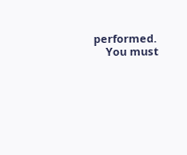performed.
    You must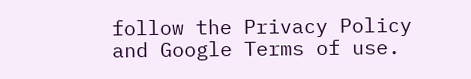follow the Privacy Policy and Google Terms of use.